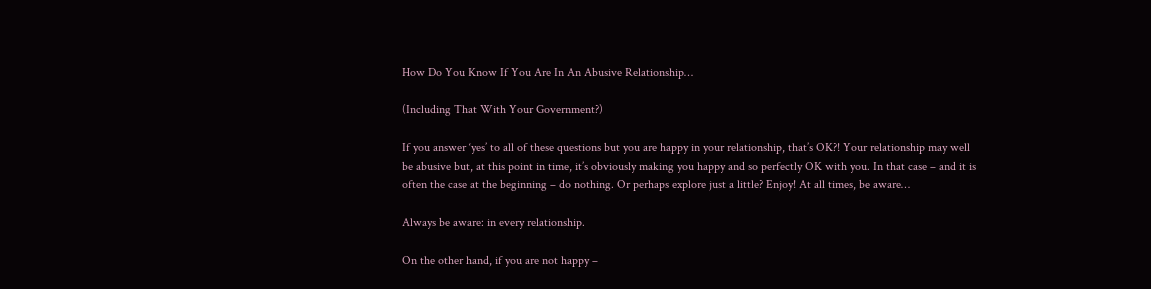How Do You Know If You Are In An Abusive Relationship…

(Including That With Your Government?)

If you answer ‘yes’ to all of these questions but you are happy in your relationship, that’s OK?! Your relationship may well be abusive but, at this point in time, it’s obviously making you happy and so perfectly OK with you. In that case – and it is often the case at the beginning – do nothing. Or perhaps explore just a little? Enjoy! At all times, be aware…

Always be aware: in every relationship.

On the other hand, if you are not happy –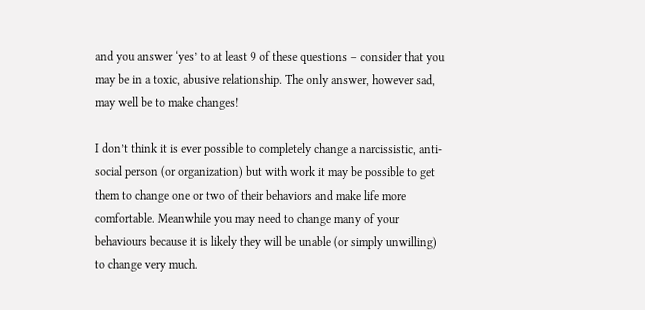and you answer ‘yes’ to at least 9 of these questions – consider that you may be in a toxic, abusive relationship. The only answer, however sad, may well be to make changes!

I don’t think it is ever possible to completely change a narcissistic, anti-social person (or organization) but with work it may be possible to get them to change one or two of their behaviors and make life more comfortable. Meanwhile you may need to change many of your behaviours because it is likely they will be unable (or simply unwilling) to change very much.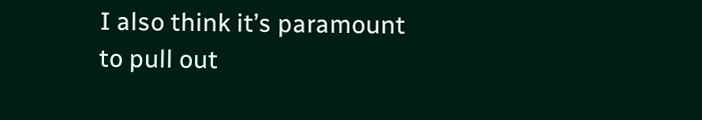I also think it’s paramount to pull out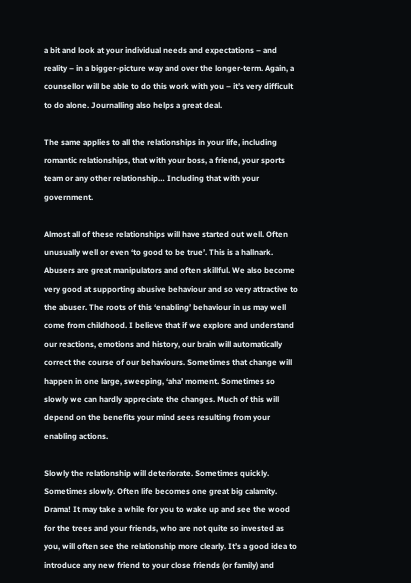a bit and look at your individual needs and expectations – and reality – in a bigger-picture way and over the longer-term. Again, a counsellor will be able to do this work with you – it’s very difficult to do alone. Journalling also helps a great deal.

The same applies to all the relationships in your life, including romantic relationships, that with your boss, a friend, your sports team or any other relationship… Including that with your government.

Almost all of these relationships will have started out well. Often unusually well or even ‘to good to be true’. This is a hallnark. Abusers are great manipulators and often skillful. We also become very good at supporting abusive behaviour and so very attractive to the abuser. The roots of this ‘enabling’ behaviour in us may well come from childhood. I believe that if we explore and understand our reactions, emotions and history, our brain will automatically correct the course of our behaviours. Sometimes that change will happen in one large, sweeping, ‘aha’ moment. Sometimes so slowly we can hardly appreciate the changes. Much of this will depend on the benefits your mind sees resulting from your enabling actions.

Slowly the relationship will deteriorate. Sometimes quickly. Sometimes slowly. Often life becomes one great big calamity. Drama! It may take a while for you to wake up and see the wood for the trees and your friends, who are not quite so invested as you, will often see the relationship more clearly. It’s a good idea to introduce any new friend to your close friends (or family) and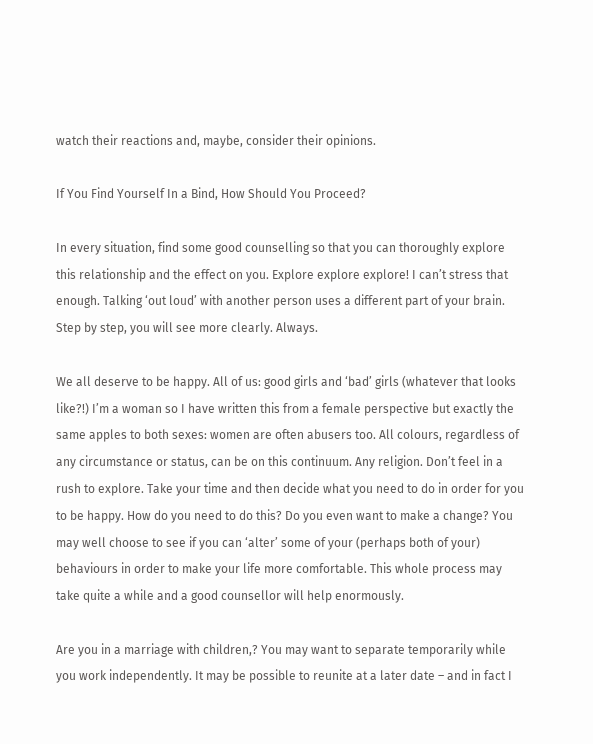watch their reactions and, maybe, consider their opinions.

If You Find Yourself In a Bind, How Should You Proceed?

In every situation, find some good counselling so that you can thoroughly explore this relationship and the effect on you. Explore explore explore! I can’t stress that enough. Talking ‘out loud’ with another person uses a different part of your brain. Step by step, you will see more clearly. Always.

We all deserve to be happy. All of us: good girls and ‘bad’ girls (whatever that looks like?!) I’m a woman so I have written this from a female perspective but exactly the same apples to both sexes: women are often abusers too. All colours, regardless of any circumstance or status, can be on this continuum. Any religion. Don’t feel in a rush to explore. Take your time and then decide what you need to do in order for you to be happy. How do you need to do this? Do you even want to make a change? You may well choose to see if you can ‘alter’ some of your (perhaps both of your) behaviours in order to make your life more comfortable. This whole process may take quite a while and a good counsellor will help enormously.

Are you in a marriage with children,? You may want to separate temporarily while you work independently. It may be possible to reunite at a later date – and in fact I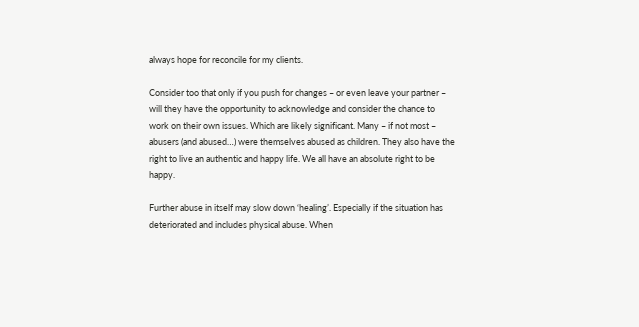always hope for reconcile for my clients.

Consider too that only if you push for changes – or even leave your partner – will they have the opportunity to acknowledge and consider the chance to work on their own issues. Which are likely significant. Many – if not most – abusers (and abused…) were themselves abused as children. They also have the right to live an authentic and happy life. We all have an absolute right to be happy.

Further abuse in itself may slow down ‘healing’. Especially if the situation has deteriorated and includes physical abuse. When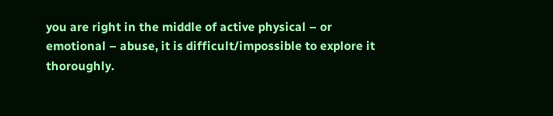you are right in the middle of active physical – or emotional – abuse, it is difficult/impossible to explore it thoroughly.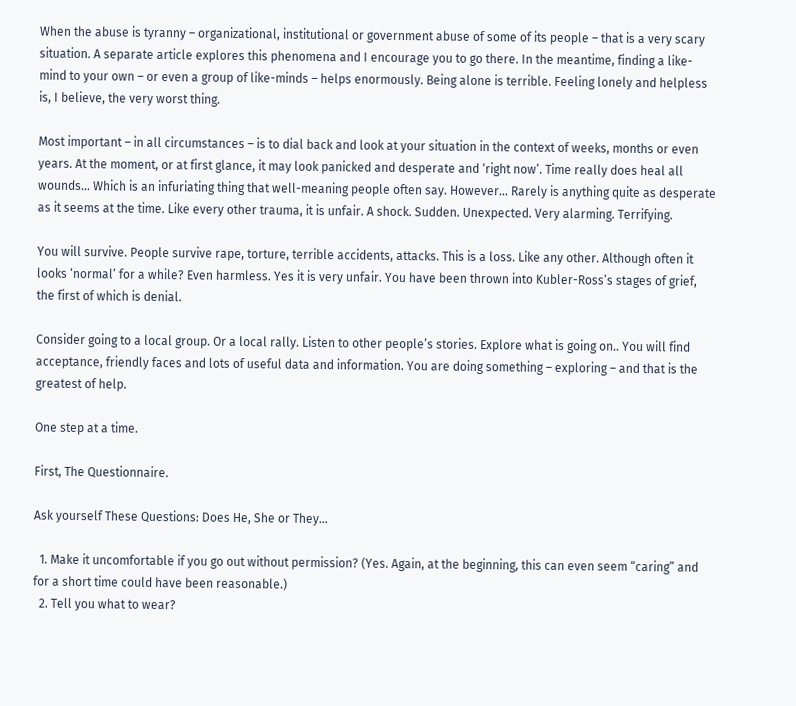When the abuse is tyranny – organizational, institutional or government abuse of some of its people – that is a very scary situation. A separate article explores this phenomena and I encourage you to go there. In the meantime, finding a like-mind to your own – or even a group of like-minds – helps enormously. Being alone is terrible. Feeling lonely and helpless is, I believe, the very worst thing.

Most important – in all circumstances – is to dial back and look at your situation in the context of weeks, months or even years. At the moment, or at first glance, it may look panicked and desperate and ‘right now’. Time really does heal all wounds… Which is an infuriating thing that well-meaning people often say. However… Rarely is anything quite as desperate as it seems at the time. Like every other trauma, it is unfair. A shock. Sudden. Unexpected. Very alarming. Terrifying.

You will survive. People survive rape, torture, terrible accidents, attacks. This is a loss. Like any other. Although often it looks ‘normal’ for a while? Even harmless. Yes it is very unfair. You have been thrown into Kubler-Ross’s stages of grief, the first of which is denial.

Consider going to a local group. Or a local rally. Listen to other people’s stories. Explore what is going on.. You will find acceptance, friendly faces and lots of useful data and information. You are doing something – exploring – and that is the greatest of help.

One step at a time.

First, The Questionnaire.

Ask yourself These Questions: Does He, She or They…

  1. Make it uncomfortable if you go out without permission? (Yes. Again, at the beginning, this can even seem “caring” and for a short time could have been reasonable.)
  2. Tell you what to wear?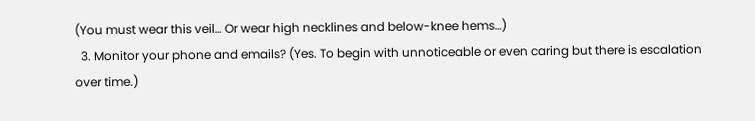(You must wear this veil… Or wear high necklines and below-knee hems…)
  3. Monitor your phone and emails? (Yes. To begin with unnoticeable or even caring but there is escalation over time.)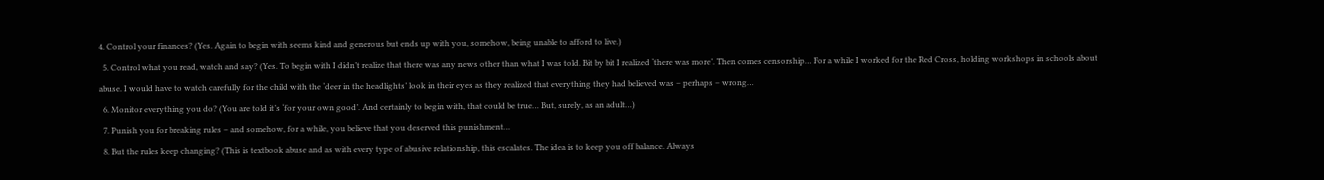4. Control your finances? (Yes. Again to begin with seems kind and generous but ends up with you, somehow, being unable to afford to live.)
  5. Control what you read, watch and say? (Yes. To begin with I didn’t realize that there was any news other than what I was told. Bit by bit I realized ‘there was more’. Then comes censorship… For a while I worked for the Red Cross, holding workshops in schools about abuse. I would have to watch carefully for the child with the ‘deer in the headlights’ look in their eyes as they realized that everything they had believed was – perhaps – wrong…
  6. Monitor everything you do? (You are told it’s ‘for your own good’. And certainly to begin with, that could be true… But, surely, as an adult…)
  7. Punish you for breaking rules – and somehow, for a while, you believe that you deserved this punishment…
  8. But the rules keep changing? (This is textbook abuse and as with every type of abusive relationship, this escalates. The idea is to keep you off balance. Always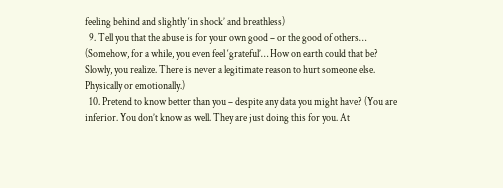feeling behind and slightly ‘in shock’ and breathless)
  9. Tell you that the abuse is for your own good – or the good of others… (Somehow, for a while, you even feel ‘grateful’… How on earth could that be? Slowly, you realize. There is never a legitimate reason to hurt someone else. Physically or emotionally.)
  10. Pretend to know better than you – despite any data you might have? (You are inferior. You don’t know as well. They are just doing this for you. At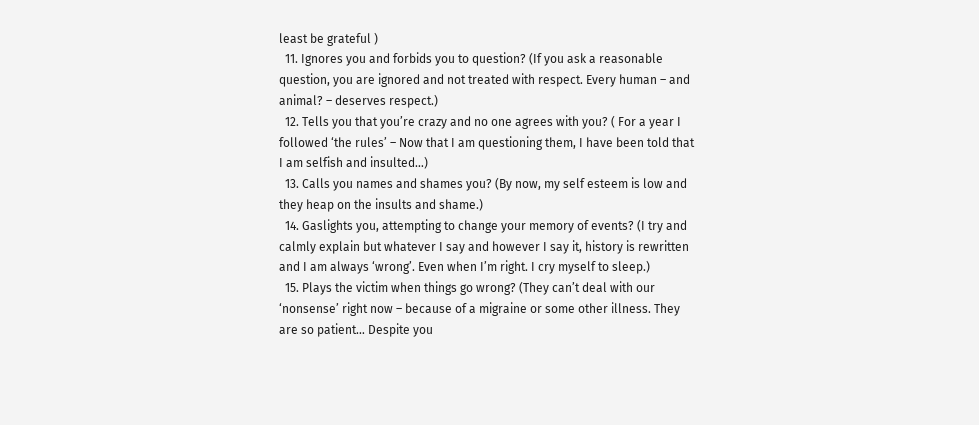least be grateful )
  11. Ignores you and forbids you to question? (If you ask a reasonable question, you are ignored and not treated with respect. Every human – and animal? – deserves respect.)
  12. Tells you that you’re crazy and no one agrees with you? ( For a year I followed ‘the rules’ – Now that I am questioning them, I have been told that I am selfish and insulted…)
  13. Calls you names and shames you? (By now, my self esteem is low and they heap on the insults and shame.)
  14. Gaslights you, attempting to change your memory of events? (I try and calmly explain but whatever I say and however I say it, history is rewritten and I am always ‘wrong’. Even when I’m right. I cry myself to sleep.)
  15. Plays the victim when things go wrong? (They can’t deal with our ‘nonsense’ right now – because of a migraine or some other illness. They are so patient… Despite you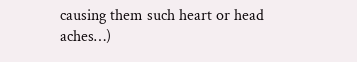causing them such heart or head aches…)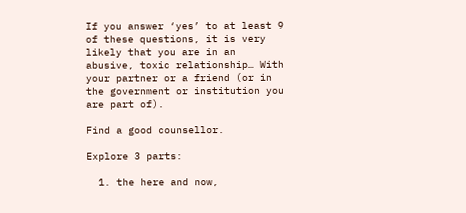If you answer ‘yes’ to at least 9 of these questions, it is very likely that you are in an abusive, toxic relationship… With your partner or a friend (or in the government or institution you are part of).

Find a good counsellor.

Explore 3 parts:

  1. the here and now,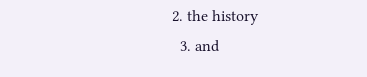2. the history
  3. and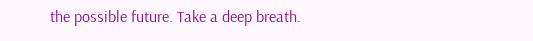the possible future. Take a deep breath.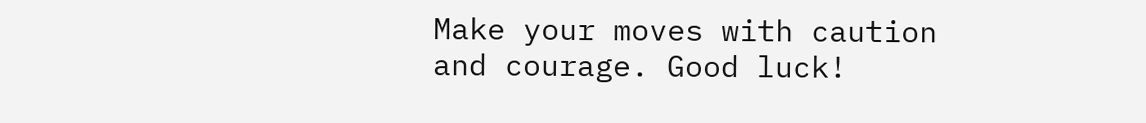Make your moves with caution and courage. Good luck!